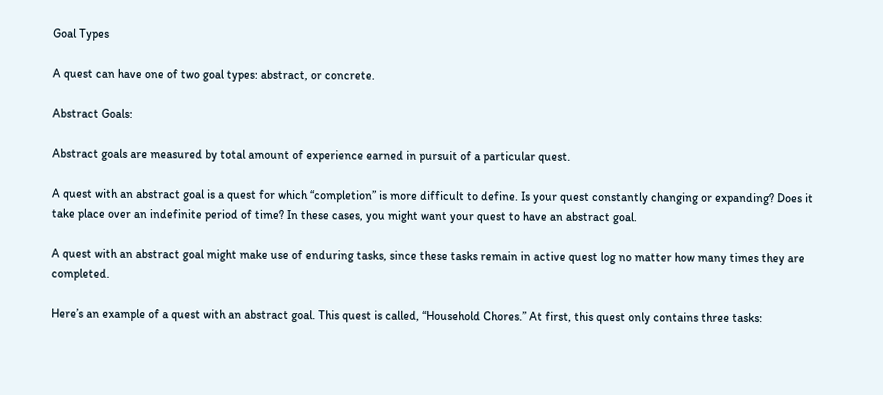Goal Types

A quest can have one of two goal types: abstract, or concrete.

Abstract Goals:

Abstract goals are measured by total amount of experience earned in pursuit of a particular quest.

A quest with an abstract goal is a quest for which “completion” is more difficult to define. Is your quest constantly changing or expanding? Does it take place over an indefinite period of time? In these cases, you might want your quest to have an abstract goal.

A quest with an abstract goal might make use of enduring tasks, since these tasks remain in active quest log no matter how many times they are completed.

Here’s an example of a quest with an abstract goal. This quest is called, “Household Chores.” At first, this quest only contains three tasks: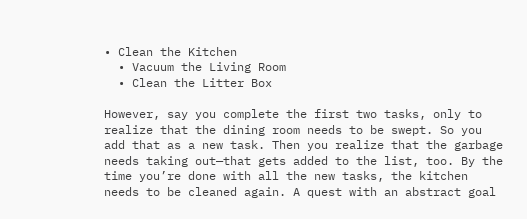• Clean the Kitchen
  • Vacuum the Living Room
  • Clean the Litter Box

However, say you complete the first two tasks, only to realize that the dining room needs to be swept. So you add that as a new task. Then you realize that the garbage needs taking out—that gets added to the list, too. By the time you’re done with all the new tasks, the kitchen needs to be cleaned again. A quest with an abstract goal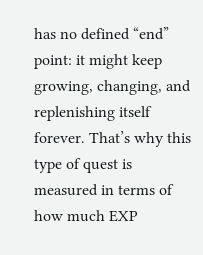has no defined “end” point: it might keep growing, changing, and replenishing itself forever. That’s why this type of quest is measured in terms of how much EXP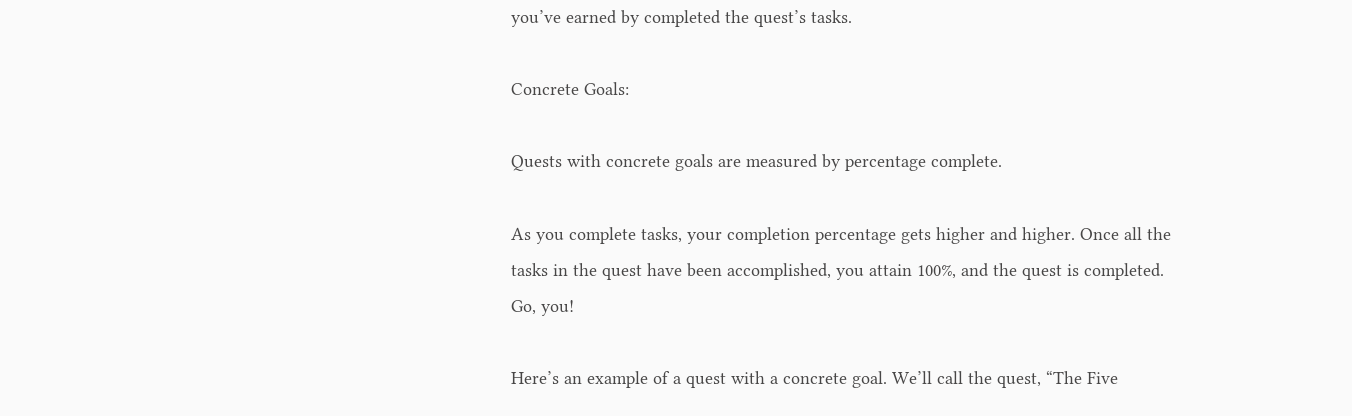you’ve earned by completed the quest’s tasks.

Concrete Goals:

Quests with concrete goals are measured by percentage complete.

As you complete tasks, your completion percentage gets higher and higher. Once all the tasks in the quest have been accomplished, you attain 100%, and the quest is completed. Go, you!

Here’s an example of a quest with a concrete goal. We’ll call the quest, “The Five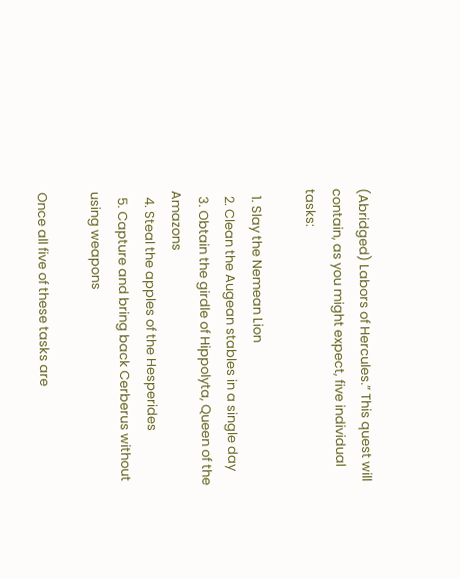(Abridged) Labors of Hercules.” This quest will contain, as you might expect, five individual tasks:

  1. Slay the Nemean Lion
  2. Clean the Augean stables in a single day
  3. Obtain the girdle of Hippolyta, Queen of the Amazons
  4. Steal the apples of the Hesperides
  5. Capture and bring back Cerberus without using weapons

Once all five of these tasks are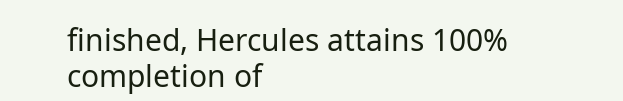finished, Hercules attains 100% completion of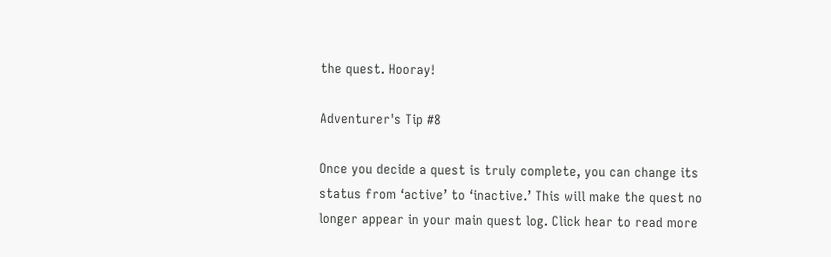the quest. Hooray!

Adventurer's Tip #8

Once you decide a quest is truly complete, you can change its status from ‘active’ to ‘inactive.’ This will make the quest no longer appear in your main quest log. Click hear to read more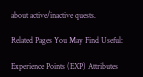about active/inactive quests.

Related Pages You May Find Useful:

Experience Points (EXP) Attributes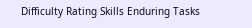Difficulty Rating Skills Enduring Tasks